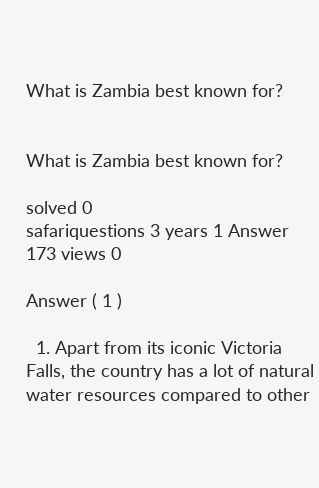What is Zambia best known for?


What is Zambia best known for?

solved 0
safariquestions 3 years 1 Answer 173 views 0

Answer ( 1 )

  1. Apart from its iconic Victoria Falls, the country has a lot of natural water resources compared to other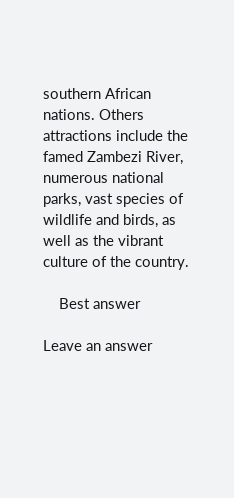southern African nations. Others attractions include the famed Zambezi River, numerous national parks, vast species of wildlife and birds, as well as the vibrant culture of the country.

    Best answer

Leave an answer